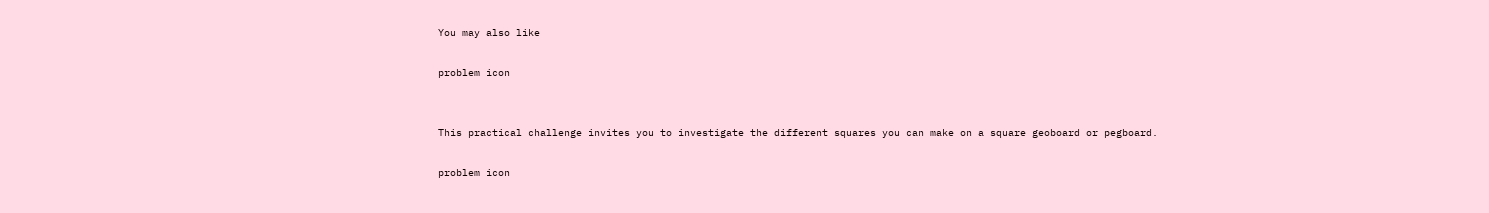You may also like

problem icon


This practical challenge invites you to investigate the different squares you can make on a square geoboard or pegboard.

problem icon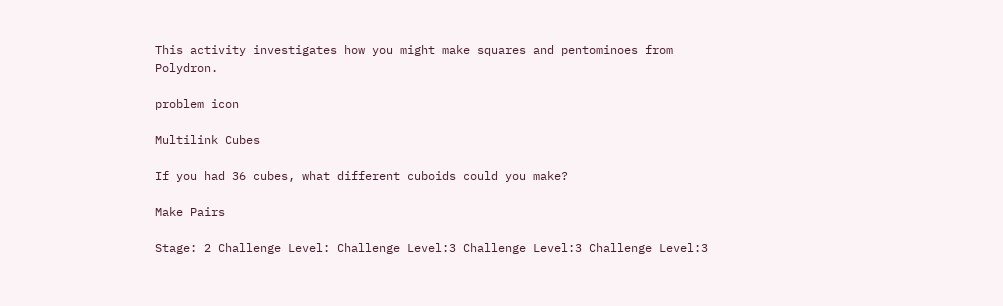This activity investigates how you might make squares and pentominoes from Polydron.

problem icon

Multilink Cubes

If you had 36 cubes, what different cuboids could you make?

Make Pairs

Stage: 2 Challenge Level: Challenge Level:3 Challenge Level:3 Challenge Level:3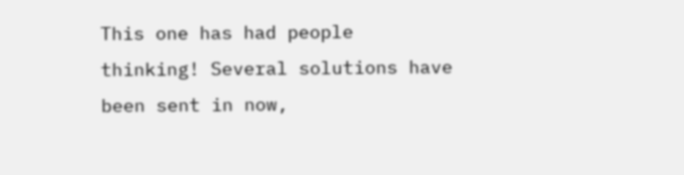This one has had people thinking! Several solutions have been sent in now,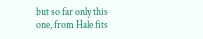but so far only this one, from Hale fits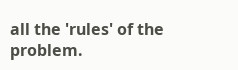all the 'rules' of the problem.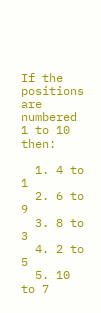If the positions are numbered 1 to 10 then:

  1. 4 to 1
  2. 6 to 9
  3. 8 to 3
  4. 2 to 5
  5. 10 to 7